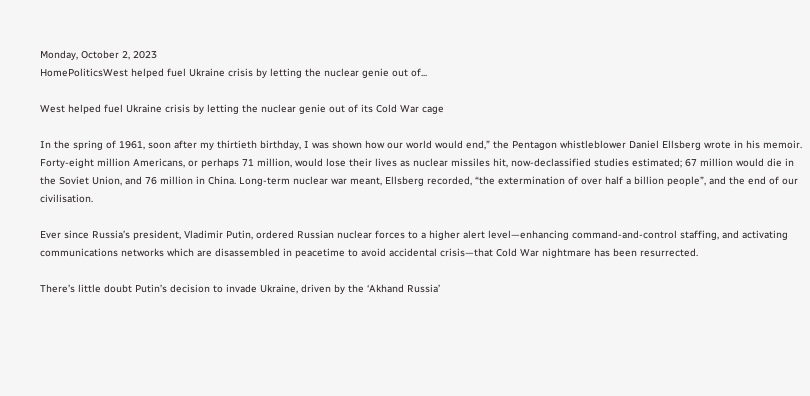Monday, October 2, 2023
HomePoliticsWest helped fuel Ukraine crisis by letting the nuclear genie out of...

West helped fuel Ukraine crisis by letting the nuclear genie out of its Cold War cage

In the spring of 1961, soon after my thirtieth birthday, I was shown how our world would end,” the Pentagon whistleblower Daniel Ellsberg wrote in his memoir. Forty-eight million Americans, or perhaps 71 million, would lose their lives as nuclear missiles hit, now-declassified studies estimated; 67 million would die in the Soviet Union, and 76 million in China. Long-term nuclear war meant, Ellsberg recorded, “the extermination of over half a billion people”, and the end of our civilisation.

Ever since Russia’s president, Vladimir Putin, ordered Russian nuclear forces to a higher alert level—enhancing command-and-control staffing, and activating communications networks which are disassembled in peacetime to avoid accidental crisis—that Cold War nightmare has been resurrected.

There’s little doubt Putin’s decision to invade Ukraine, driven by the ‘Akhand Russia’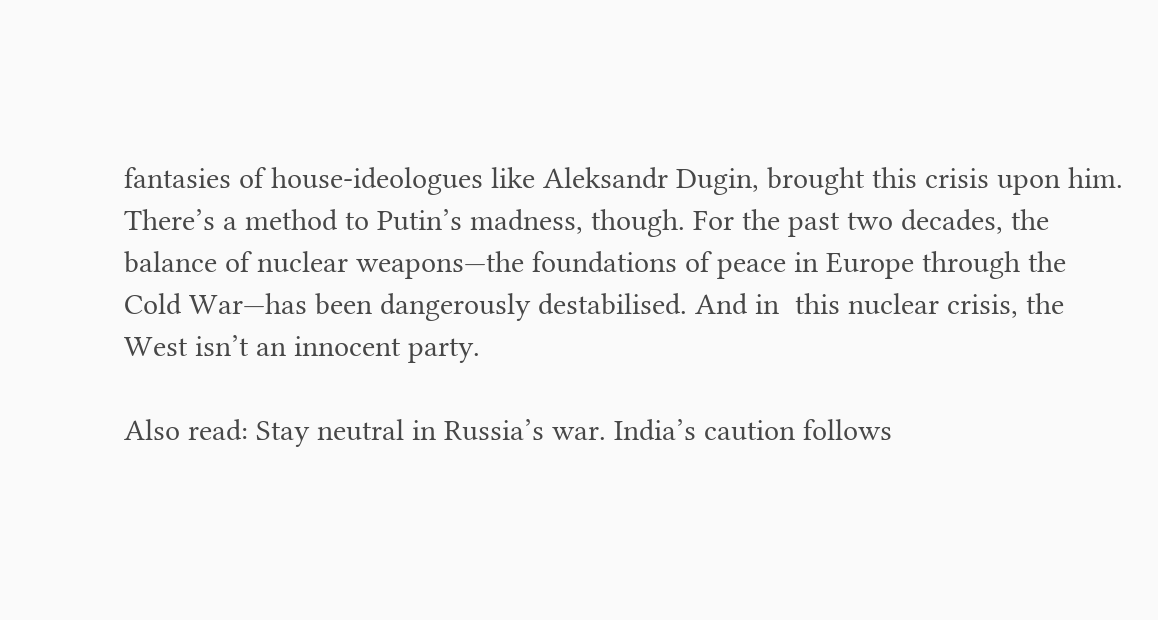fantasies of house-ideologues like Aleksandr Dugin, brought this crisis upon him. There’s a method to Putin’s madness, though. For the past two decades, the balance of nuclear weapons—the foundations of peace in Europe through the Cold War—has been dangerously destabilised. And in  this nuclear crisis, the West isn’t an innocent party.

Also read: Stay neutral in Russia’s war. India’s caution follows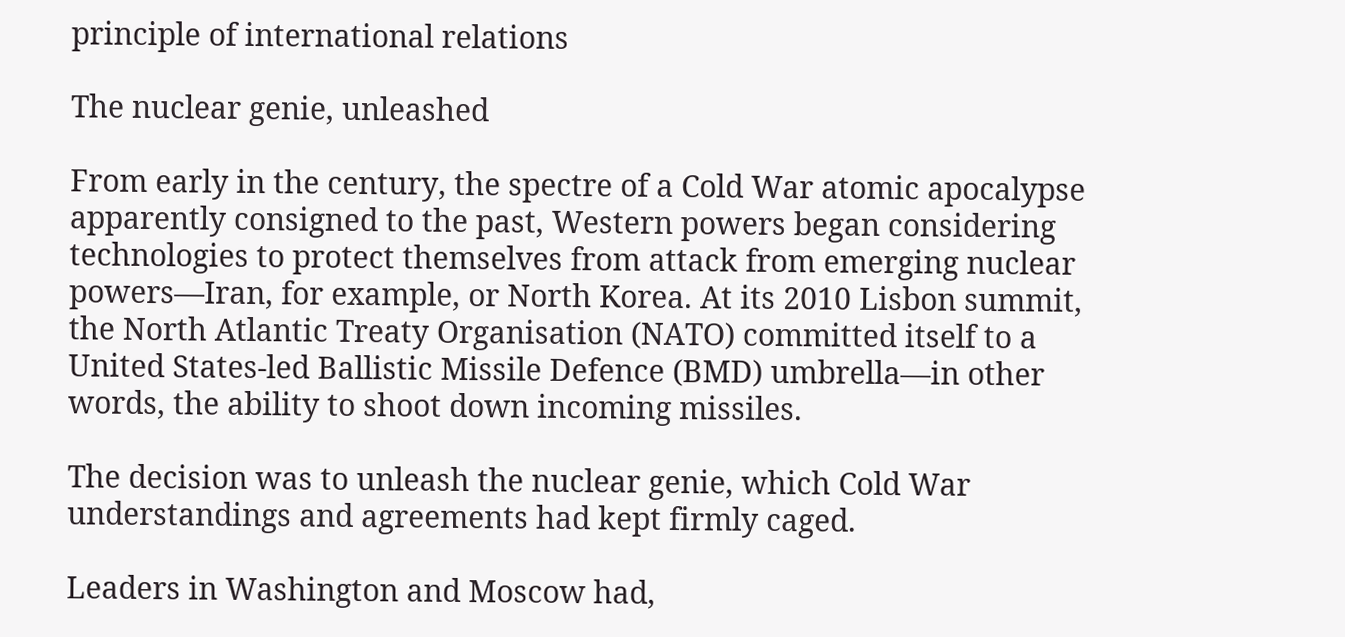principle of international relations

The nuclear genie, unleashed

From early in the century, the spectre of a Cold War atomic apocalypse apparently consigned to the past, Western powers began considering technologies to protect themselves from attack from emerging nuclear powers—Iran, for example, or North Korea. At its 2010 Lisbon summit, the North Atlantic Treaty Organisation (NATO) committed itself to a United States-led Ballistic Missile Defence (BMD) umbrella—in other words, the ability to shoot down incoming missiles.

The decision was to unleash the nuclear genie, which Cold War understandings and agreements had kept firmly caged.

Leaders in Washington and Moscow had,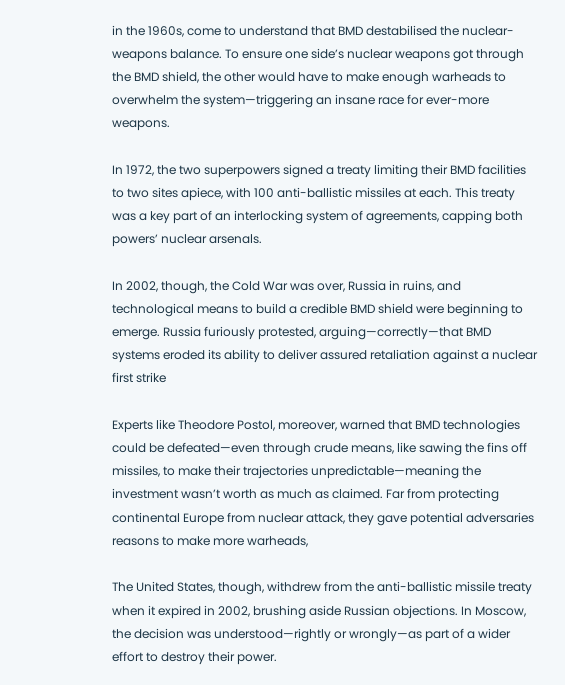in the 1960s, come to understand that BMD destabilised the nuclear-weapons balance. To ensure one side’s nuclear weapons got through the BMD shield, the other would have to make enough warheads to overwhelm the system—triggering an insane race for ever-more weapons.

In 1972, the two superpowers signed a treaty limiting their BMD facilities to two sites apiece, with 100 anti-ballistic missiles at each. This treaty was a key part of an interlocking system of agreements, capping both powers’ nuclear arsenals.

In 2002, though, the Cold War was over, Russia in ruins, and technological means to build a credible BMD shield were beginning to emerge. Russia furiously protested, arguing—correctly—that BMD systems eroded its ability to deliver assured retaliation against a nuclear first strike

Experts like Theodore Postol, moreover, warned that BMD technologies could be defeated—even through crude means, like sawing the fins off missiles, to make their trajectories unpredictable—meaning the investment wasn’t worth as much as claimed. Far from protecting continental Europe from nuclear attack, they gave potential adversaries reasons to make more warheads,

The United States, though, withdrew from the anti-ballistic missile treaty when it expired in 2002, brushing aside Russian objections. In Moscow, the decision was understood—rightly or wrongly—as part of a wider effort to destroy their power.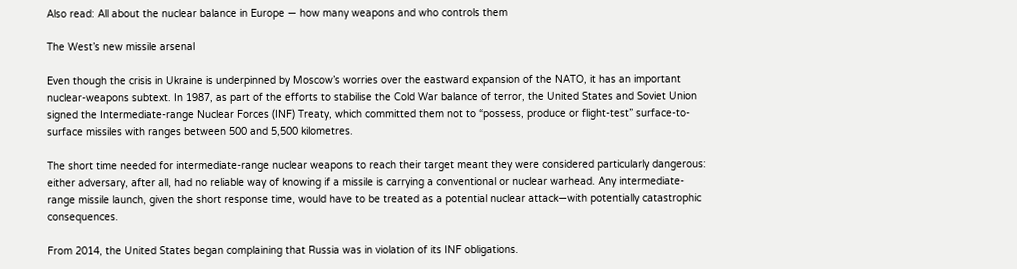Also read: All about the nuclear balance in Europe — how many weapons and who controls them

The West’s new missile arsenal

Even though the crisis in Ukraine is underpinned by Moscow’s worries over the eastward expansion of the NATO, it has an important nuclear-weapons subtext. In 1987, as part of the efforts to stabilise the Cold War balance of terror, the United States and Soviet Union signed the Intermediate-range Nuclear Forces (INF) Treaty, which committed them not to “possess, produce or flight-test” surface-to-surface missiles with ranges between 500 and 5,500 kilometres.

The short time needed for intermediate-range nuclear weapons to reach their target meant they were considered particularly dangerous: either adversary, after all, had no reliable way of knowing if a missile is carrying a conventional or nuclear warhead. Any intermediate-range missile launch, given the short response time, would have to be treated as a potential nuclear attack—with potentially catastrophic consequences.

From 2014, the United States began complaining that Russia was in violation of its INF obligations.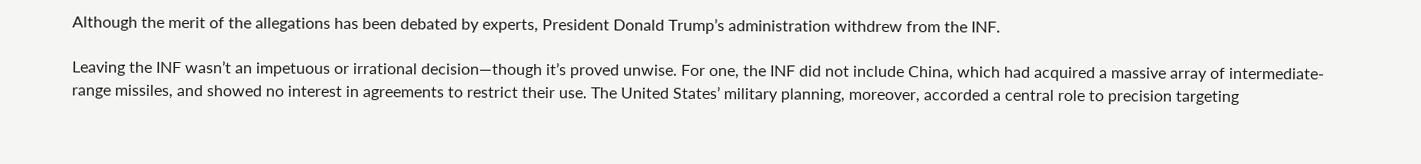Although the merit of the allegations has been debated by experts, President Donald Trump’s administration withdrew from the INF.

Leaving the INF wasn’t an impetuous or irrational decision—though it’s proved unwise. For one, the INF did not include China, which had acquired a massive array of intermediate-range missiles, and showed no interest in agreements to restrict their use. The United States’ military planning, moreover, accorded a central role to precision targeting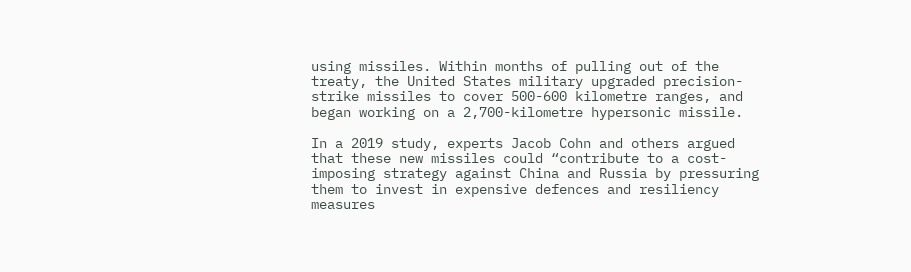using missiles. Within months of pulling out of the treaty, the United States military upgraded precision-strike missiles to cover 500-600 kilometre ranges, and began working on a 2,700-kilometre hypersonic missile.

In a 2019 study, experts Jacob Cohn and others argued that these new missiles could “contribute to a cost-imposing strategy against China and Russia by pressuring them to invest in expensive defences and resiliency measures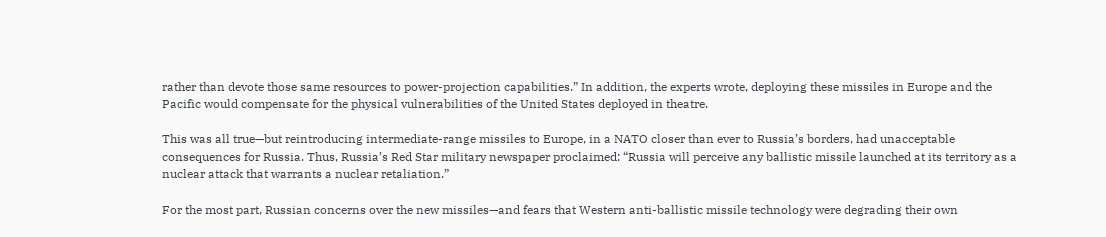rather than devote those same resources to power-projection capabilities.” In addition, the experts wrote, deploying these missiles in Europe and the Pacific would compensate for the physical vulnerabilities of the United States deployed in theatre.

This was all true—but reintroducing intermediate-range missiles to Europe, in a NATO closer than ever to Russia’s borders, had unacceptable consequences for Russia. Thus, Russia’s Red Star military newspaper proclaimed: “Russia will perceive any ballistic missile launched at its territory as a nuclear attack that warrants a nuclear retaliation.”

For the most part, Russian concerns over the new missiles—and fears that Western anti-ballistic missile technology were degrading their own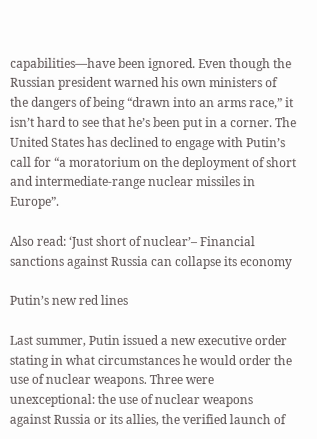capabilities—have been ignored. Even though the Russian president warned his own ministers of the dangers of being “drawn into an arms race,” it isn’t hard to see that he’s been put in a corner. The United States has declined to engage with Putin’s call for “a moratorium on the deployment of short and intermediate-range nuclear missiles in Europe”.

Also read: ‘Just short of nuclear’– Financial sanctions against Russia can collapse its economy

Putin’s new red lines

Last summer, Putin issued a new executive order stating in what circumstances he would order the use of nuclear weapons. Three were unexceptional: the use of nuclear weapons against Russia or its allies, the verified launch of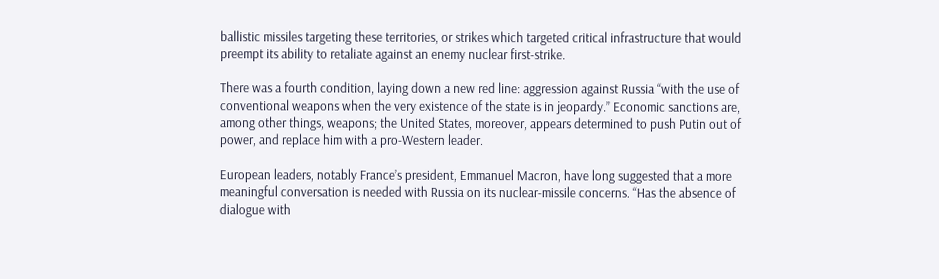ballistic missiles targeting these territories, or strikes which targeted critical infrastructure that would preempt its ability to retaliate against an enemy nuclear first-strike.

There was a fourth condition, laying down a new red line: aggression against Russia “with the use of conventional weapons when the very existence of the state is in jeopardy.” Economic sanctions are, among other things, weapons; the United States, moreover, appears determined to push Putin out of power, and replace him with a pro-Western leader.

European leaders, notably France’s president, Emmanuel Macron, have long suggested that a more meaningful conversation is needed with Russia on its nuclear-missile concerns. “Has the absence of dialogue with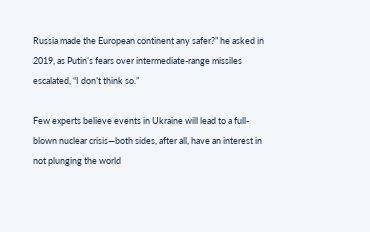Russia made the European continent any safer?” he asked in 2019, as Putin’s fears over intermediate-range missiles escalated, “I don’t think so.”

Few experts believe events in Ukraine will lead to a full-blown nuclear crisis—both sides, after all, have an interest in not plunging the world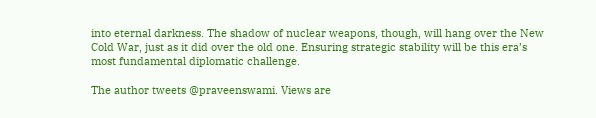into eternal darkness. The shadow of nuclear weapons, though, will hang over the New Cold War, just as it did over the old one. Ensuring strategic stability will be this era’s most fundamental diplomatic challenge.

The author tweets @praveenswami. Views are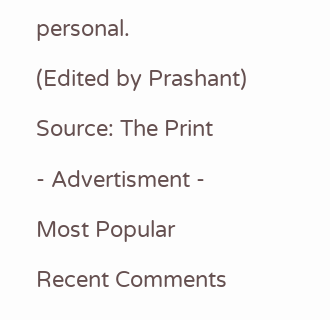personal.

(Edited by Prashant)

Source: The Print

- Advertisment -

Most Popular

Recent Comments